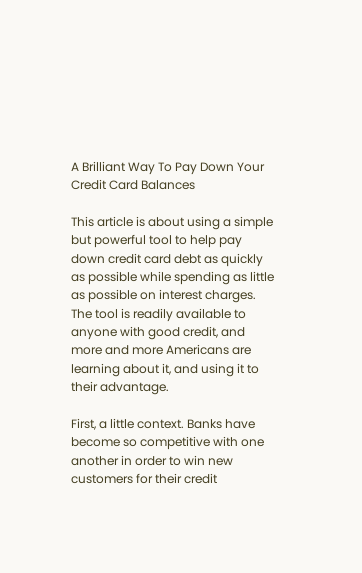A Brilliant Way To Pay Down Your Credit Card Balances

This article is about using a simple but powerful tool to help pay down credit card debt as quickly as possible while spending as little as possible on interest charges. The tool is readily available to anyone with good credit, and more and more Americans are learning about it, and using it to their advantage.

First, a little context. Banks have become so competitive with one another in order to win new customers for their credit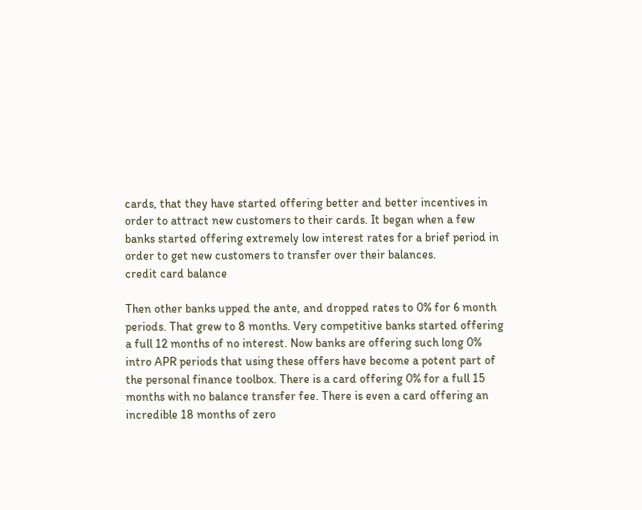cards, that they have started offering better and better incentives in order to attract new customers to their cards. It began when a few banks started offering extremely low interest rates for a brief period in order to get new customers to transfer over their balances.
credit card balance

Then other banks upped the ante, and dropped rates to 0% for 6 month periods. That grew to 8 months. Very competitive banks started offering a full 12 months of no interest. Now banks are offering such long 0% intro APR periods that using these offers have become a potent part of the personal finance toolbox. There is a card offering 0% for a full 15 months with no balance transfer fee. There is even a card offering an incredible 18 months of zero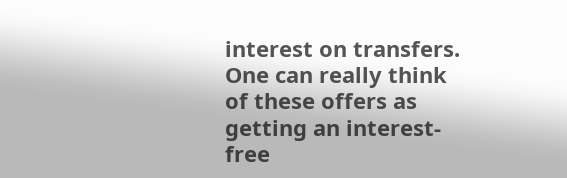interest on transfers. One can really think of these offers as getting an interest-free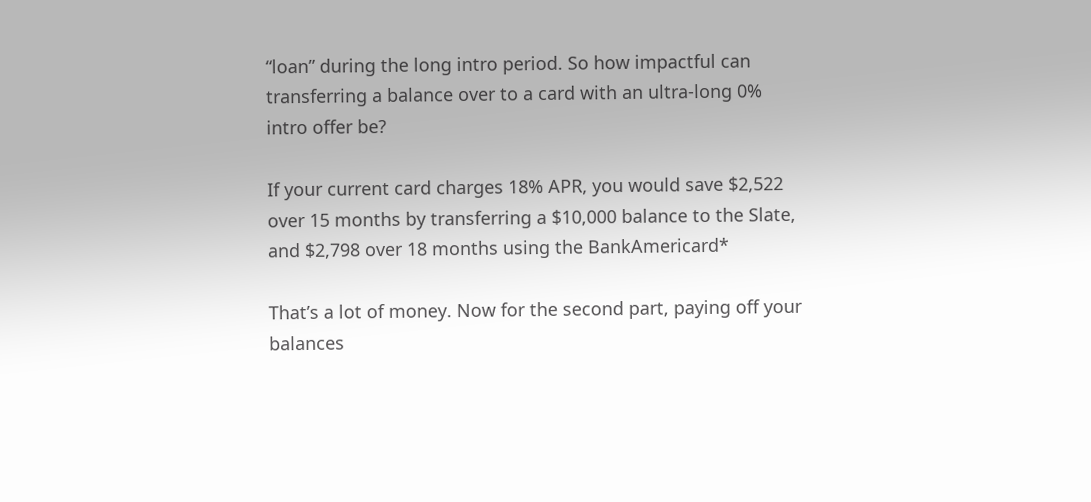“loan” during the long intro period. So how impactful can transferring a balance over to a card with an ultra-long 0% intro offer be?

If your current card charges 18% APR, you would save $2,522 over 15 months by transferring a $10,000 balance to the Slate, and $2,798 over 18 months using the BankAmericard*

That’s a lot of money. Now for the second part, paying off your balances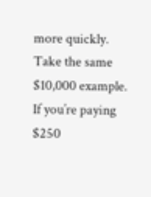more quickly. Take the same $10,000 example. If you’re paying $250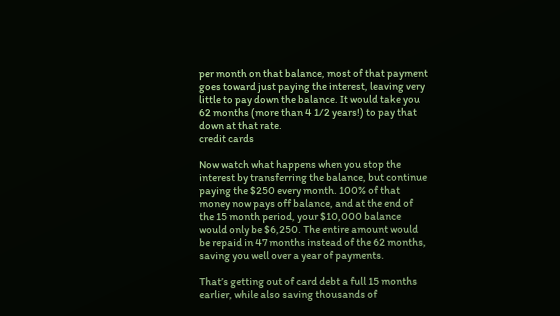per month on that balance, most of that payment goes toward just paying the interest, leaving very little to pay down the balance. It would take you 62 months (more than 4 1/2 years!) to pay that down at that rate.
credit cards

Now watch what happens when you stop the interest by transferring the balance, but continue paying the $250 every month. 100% of that money now pays off balance, and at the end of the 15 month period, your $10,000 balance would only be $6,250. The entire amount would be repaid in 47 months instead of the 62 months, saving you well over a year of payments.

That’s getting out of card debt a full 15 months earlier, while also saving thousands of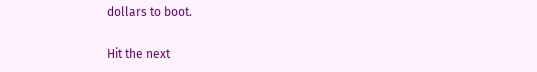dollars to boot.

Hit the next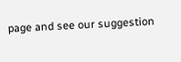page and see our suggestion